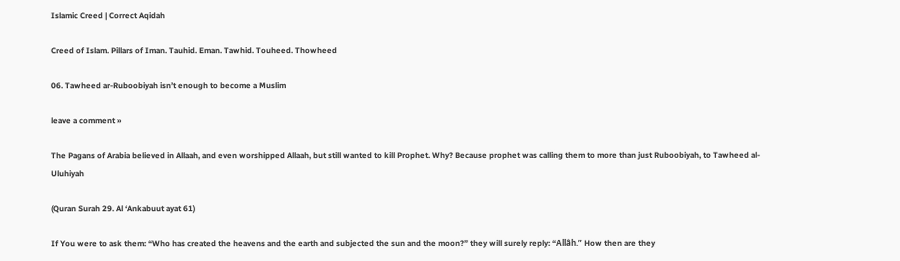Islamic Creed | Correct Aqidah

Creed of Islam. Pillars of Iman. Tauhid. Eman. Tawhid. Touheed. Thowheed

06. Tawheed ar-Ruboobiyah isn’t enough to become a Muslim

leave a comment »

The Pagans of Arabia believed in Allaah, and even worshipped Allaah, but still wanted to kill Prophet. Why? Because prophet was calling them to more than just Ruboobiyah, to Tawheed al-Uluhiyah

(Quran Surah 29. Al ‘Ankabuut ayat 61)

If You were to ask them: “Who has created the heavens and the earth and subjected the sun and the moon?” they will surely reply: “Allâh.” How then are they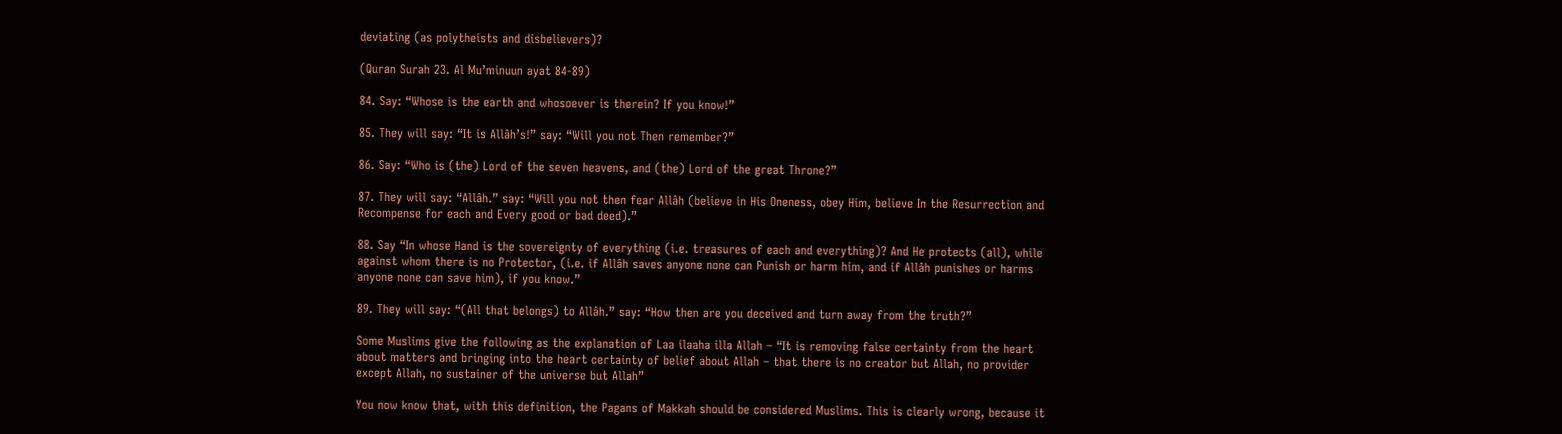deviating (as polytheists and disbelievers)?

(Quran Surah 23. Al Mu’minuun ayat 84-89)

84. Say: “Whose is the earth and whosoever is therein? If you know!”

85. They will say: “It is Allâh’s!” say: “Will you not Then remember?”

86. Say: “Who is (the) Lord of the seven heavens, and (the) Lord of the great Throne?”

87. They will say: “Allâh.” say: “Will you not then fear Allâh (believe in His Oneness, obey Him, believe In the Resurrection and Recompense for each and Every good or bad deed).”

88. Say “In whose Hand is the sovereignty of everything (i.e. treasures of each and everything)? And He protects (all), while against whom there is no Protector, (i.e. if Allâh saves anyone none can Punish or harm him, and if Allâh punishes or harms anyone none can save him), if you know.”

89. They will say: “(All that belongs) to Allâh.” say: “How then are you deceived and turn away from the truth?”

Some Muslims give the following as the explanation of Laa ilaaha illa Allah – “It is removing false certainty from the heart about matters and bringing into the heart certainty of belief about Allah – that there is no creator but Allah, no provider except Allah, no sustainer of the universe but Allah”

You now know that, with this definition, the Pagans of Makkah should be considered Muslims. This is clearly wrong, because it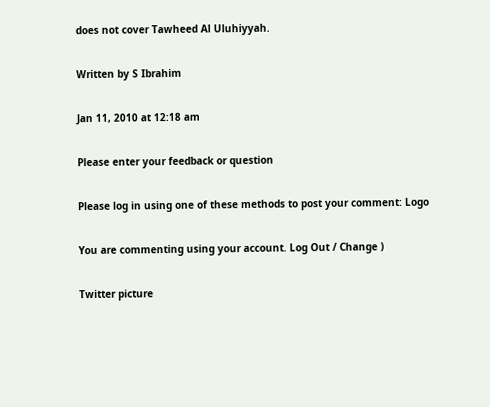does not cover Tawheed Al Uluhiyyah.

Written by S Ibrahim

Jan 11, 2010 at 12:18 am

Please enter your feedback or question

Please log in using one of these methods to post your comment: Logo

You are commenting using your account. Log Out / Change )

Twitter picture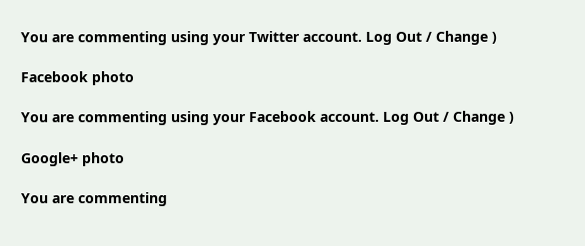You are commenting using your Twitter account. Log Out / Change )

Facebook photo

You are commenting using your Facebook account. Log Out / Change )

Google+ photo

You are commenting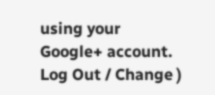using your Google+ account. Log Out / Change )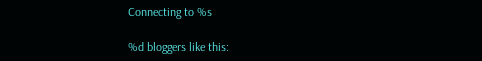Connecting to %s

%d bloggers like this: